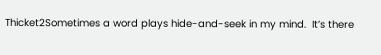Thicket2Sometimes a word plays hide-and-seek in my mind.  It’s there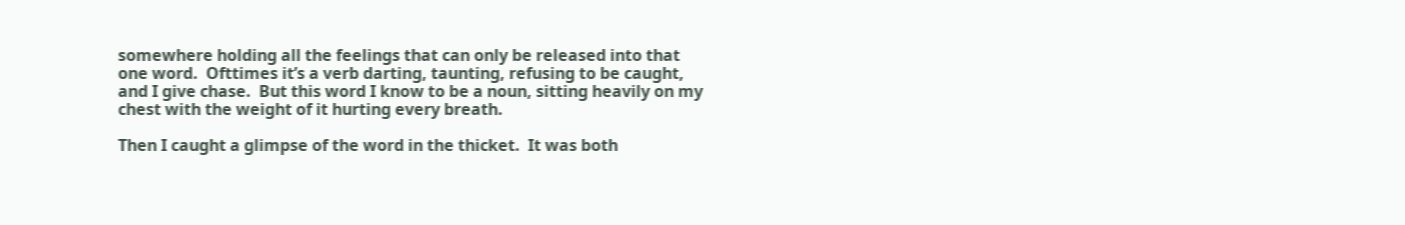somewhere holding all the feelings that can only be released into that one word.  Ofttimes it’s a verb darting, taunting, refusing to be caught, and I give chase.  But this word I know to be a noun, sitting heavily on my chest with the weight of it hurting every breath.

Then I caught a glimpse of the word in the thicket.  It was both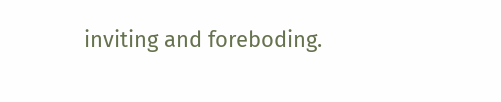inviting and foreboding.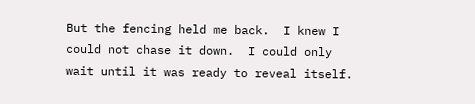But the fencing held me back.  I knew I could not chase it down.  I could only wait until it was ready to reveal itself.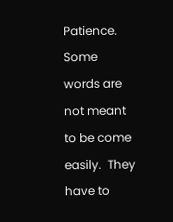Patience.  Some words are not meant to be come easily.  They have to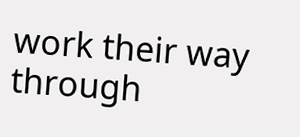work their way through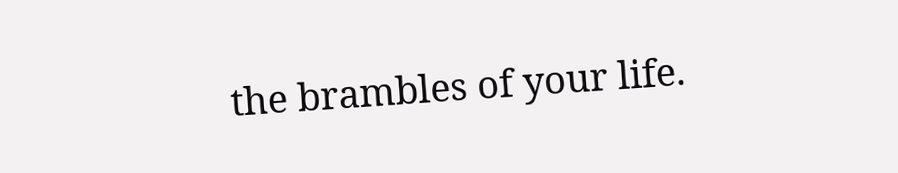the brambles of your life.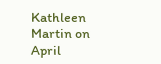Kathleen Martin on April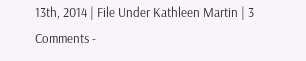13th, 2014 | File Under Kathleen Martin | 3 Comments -